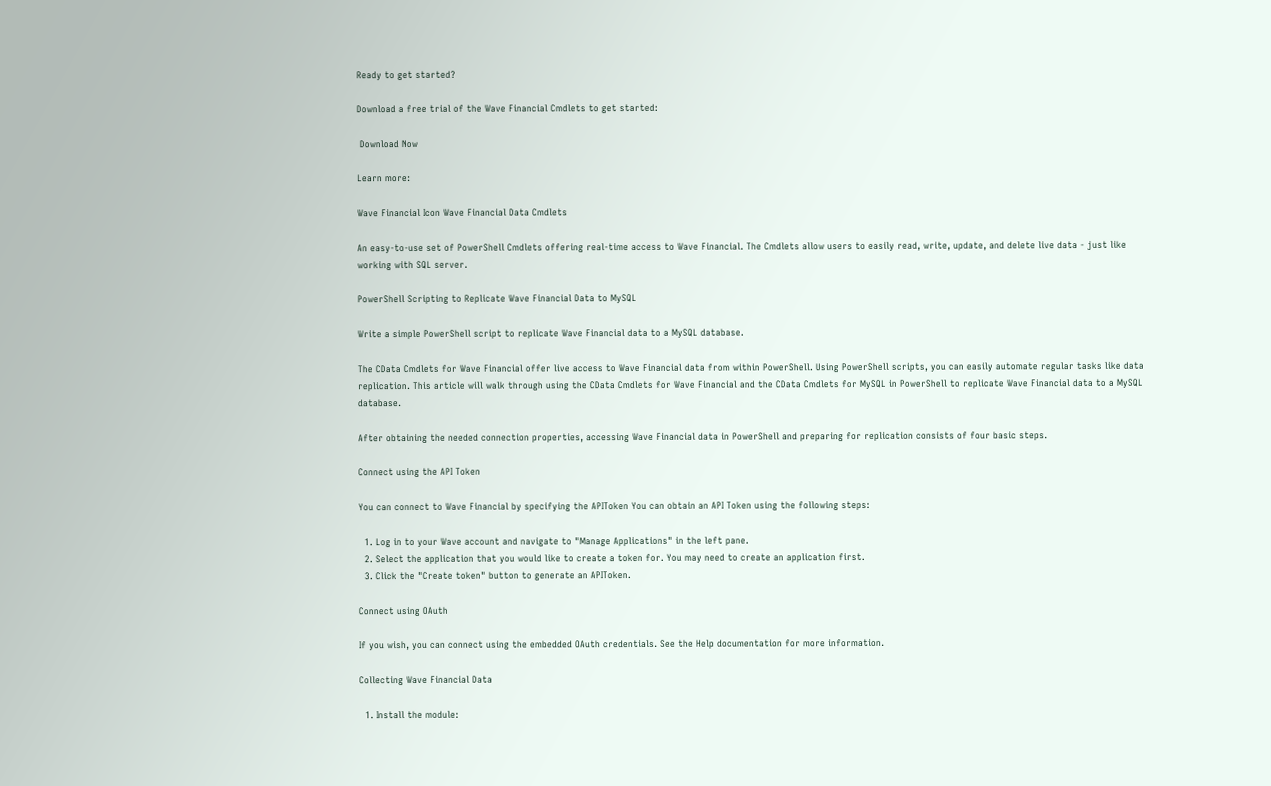Ready to get started?

Download a free trial of the Wave Financial Cmdlets to get started:

 Download Now

Learn more:

Wave Financial Icon Wave Financial Data Cmdlets

An easy-to-use set of PowerShell Cmdlets offering real-time access to Wave Financial. The Cmdlets allow users to easily read, write, update, and delete live data - just like working with SQL server.

PowerShell Scripting to Replicate Wave Financial Data to MySQL

Write a simple PowerShell script to replicate Wave Financial data to a MySQL database.

The CData Cmdlets for Wave Financial offer live access to Wave Financial data from within PowerShell. Using PowerShell scripts, you can easily automate regular tasks like data replication. This article will walk through using the CData Cmdlets for Wave Financial and the CData Cmdlets for MySQL in PowerShell to replicate Wave Financial data to a MySQL database.

After obtaining the needed connection properties, accessing Wave Financial data in PowerShell and preparing for replication consists of four basic steps.

Connect using the API Token

You can connect to Wave Financial by specifying the APIToken You can obtain an API Token using the following steps:

  1. Log in to your Wave account and navigate to "Manage Applications" in the left pane.
  2. Select the application that you would like to create a token for. You may need to create an application first.
  3. Click the "Create token" button to generate an APIToken.

Connect using OAuth

If you wish, you can connect using the embedded OAuth credentials. See the Help documentation for more information.

Collecting Wave Financial Data

  1. Install the module: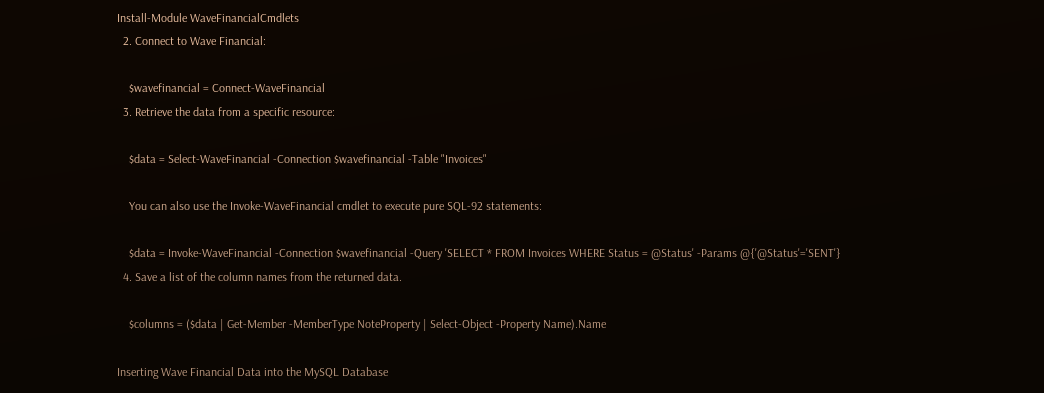Install-Module WaveFinancialCmdlets
  2. Connect to Wave Financial:

    $wavefinancial = Connect-WaveFinancial
  3. Retrieve the data from a specific resource:

    $data = Select-WaveFinancial -Connection $wavefinancial -Table "Invoices"

    You can also use the Invoke-WaveFinancial cmdlet to execute pure SQL-92 statements:

    $data = Invoke-WaveFinancial -Connection $wavefinancial -Query 'SELECT * FROM Invoices WHERE Status = @Status' -Params @{'@Status'='SENT'}
  4. Save a list of the column names from the returned data.

    $columns = ($data | Get-Member -MemberType NoteProperty | Select-Object -Property Name).Name

Inserting Wave Financial Data into the MySQL Database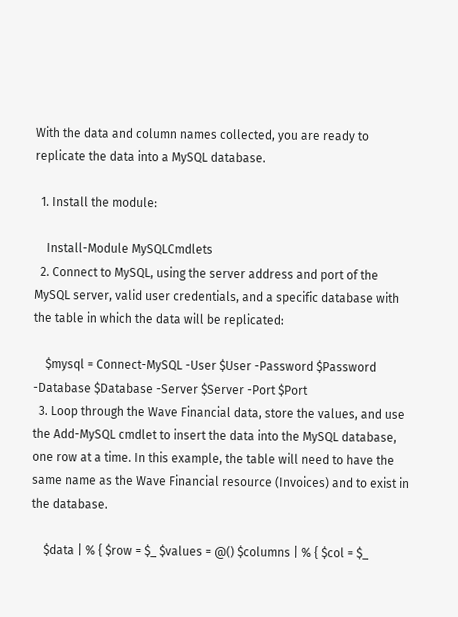With the data and column names collected, you are ready to replicate the data into a MySQL database.

  1. Install the module:

    Install-Module MySQLCmdlets
  2. Connect to MySQL, using the server address and port of the MySQL server, valid user credentials, and a specific database with the table in which the data will be replicated:

    $mysql = Connect-MySQL -User $User -Password $Password -Database $Database -Server $Server -Port $Port
  3. Loop through the Wave Financial data, store the values, and use the Add-MySQL cmdlet to insert the data into the MySQL database, one row at a time. In this example, the table will need to have the same name as the Wave Financial resource (Invoices) and to exist in the database.

    $data | % { $row = $_ $values = @() $columns | % { $col = $_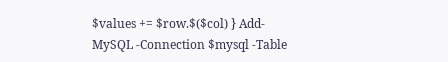$values += $row.$($col) } Add-MySQL -Connection $mysql -Table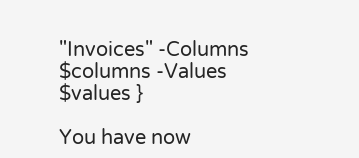"Invoices" -Columns $columns -Values $values }

You have now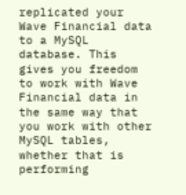replicated your Wave Financial data to a MySQL database. This gives you freedom to work with Wave Financial data in the same way that you work with other MySQL tables, whether that is performing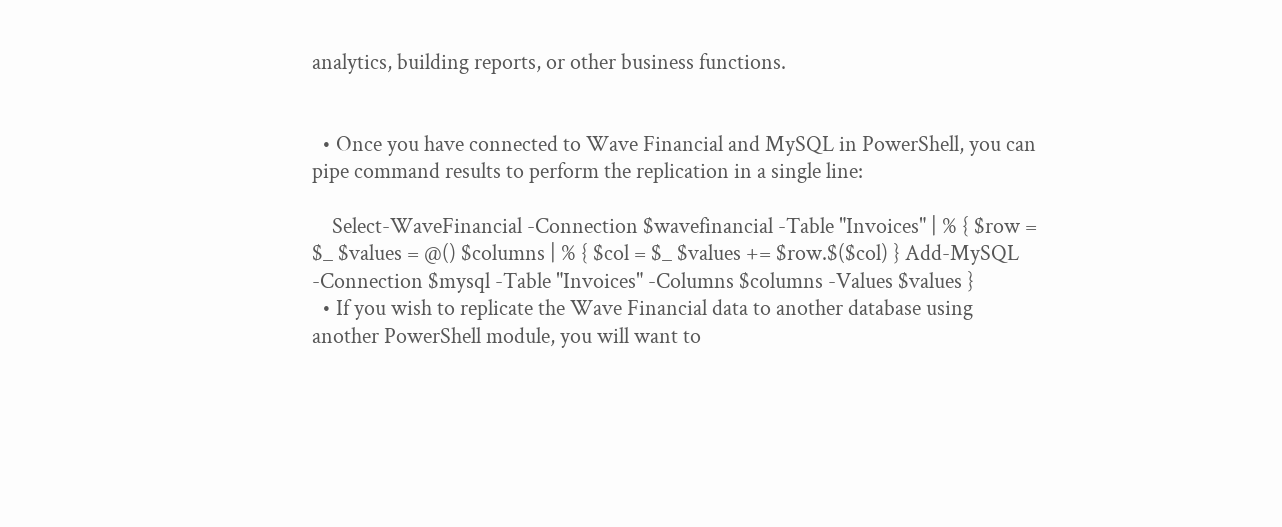analytics, building reports, or other business functions.


  • Once you have connected to Wave Financial and MySQL in PowerShell, you can pipe command results to perform the replication in a single line:

    Select-WaveFinancial -Connection $wavefinancial -Table "Invoices" | % { $row = $_ $values = @() $columns | % { $col = $_ $values += $row.$($col) } Add-MySQL -Connection $mysql -Table "Invoices" -Columns $columns -Values $values }
  • If you wish to replicate the Wave Financial data to another database using another PowerShell module, you will want to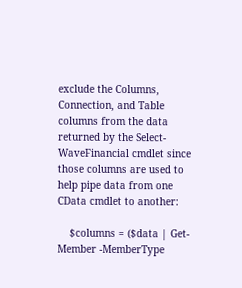exclude the Columns, Connection, and Table columns from the data returned by the Select-WaveFinancial cmdlet since those columns are used to help pipe data from one CData cmdlet to another:

    $columns = ($data | Get-Member -MemberType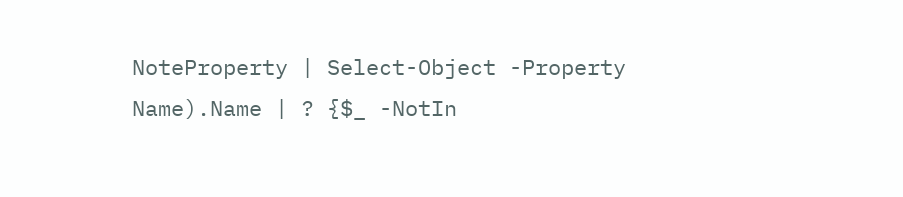NoteProperty | Select-Object -Property Name).Name | ? {$_ -NotIn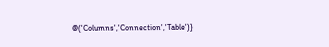@('Columns','Connection','Table')}